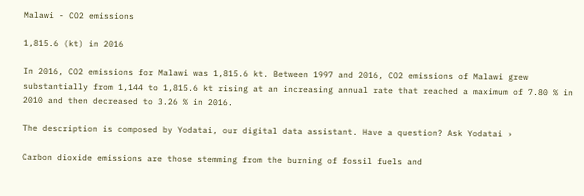Malawi - CO2 emissions

1,815.6 (kt) in 2016

In 2016, CO2 emissions for Malawi was 1,815.6 kt. Between 1997 and 2016, CO2 emissions of Malawi grew substantially from 1,144 to 1,815.6 kt rising at an increasing annual rate that reached a maximum of 7.80 % in 2010 and then decreased to 3.26 % in 2016.

The description is composed by Yodatai, our digital data assistant. Have a question? Ask Yodatai ›

Carbon dioxide emissions are those stemming from the burning of fossil fuels and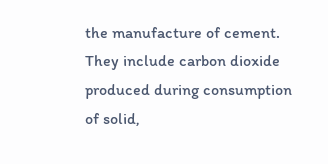the manufacture of cement. They include carbon dioxide produced during consumption of solid,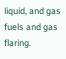liquid, and gas fuels and gas flaring.